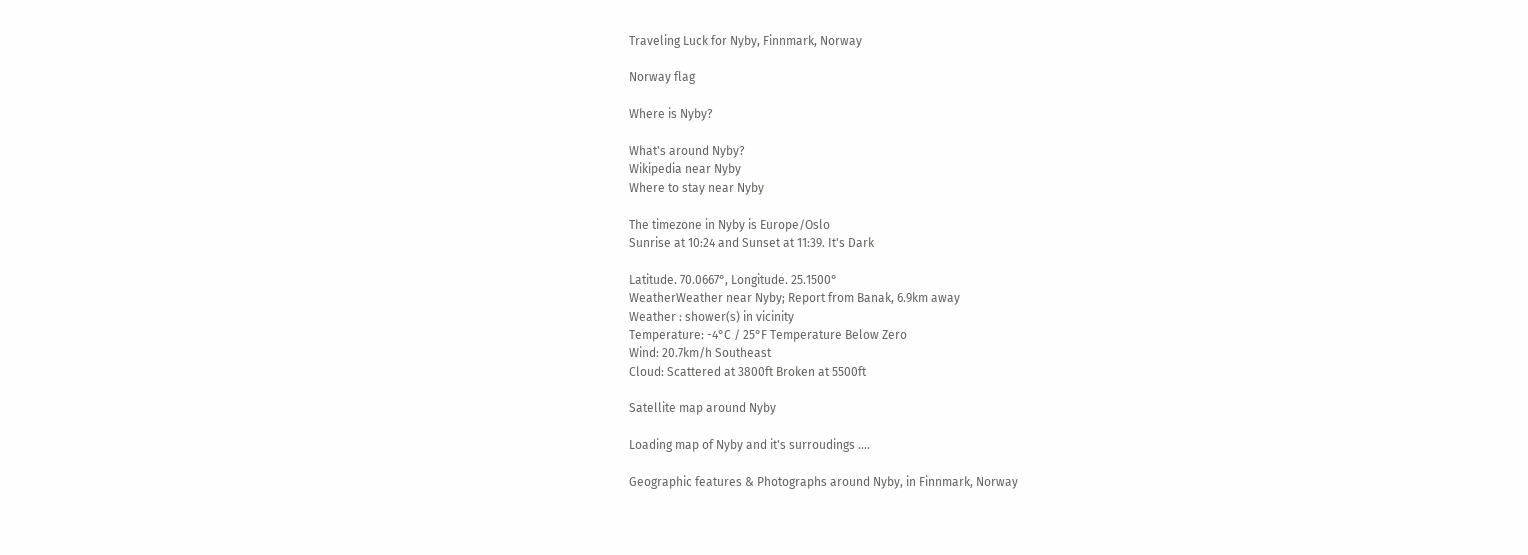Traveling Luck for Nyby, Finnmark, Norway

Norway flag

Where is Nyby?

What's around Nyby?
Wikipedia near Nyby
Where to stay near Nyby

The timezone in Nyby is Europe/Oslo
Sunrise at 10:24 and Sunset at 11:39. It's Dark

Latitude. 70.0667°, Longitude. 25.1500°
WeatherWeather near Nyby; Report from Banak, 6.9km away
Weather : shower(s) in vicinity
Temperature: -4°C / 25°F Temperature Below Zero
Wind: 20.7km/h Southeast
Cloud: Scattered at 3800ft Broken at 5500ft

Satellite map around Nyby

Loading map of Nyby and it's surroudings ....

Geographic features & Photographs around Nyby, in Finnmark, Norway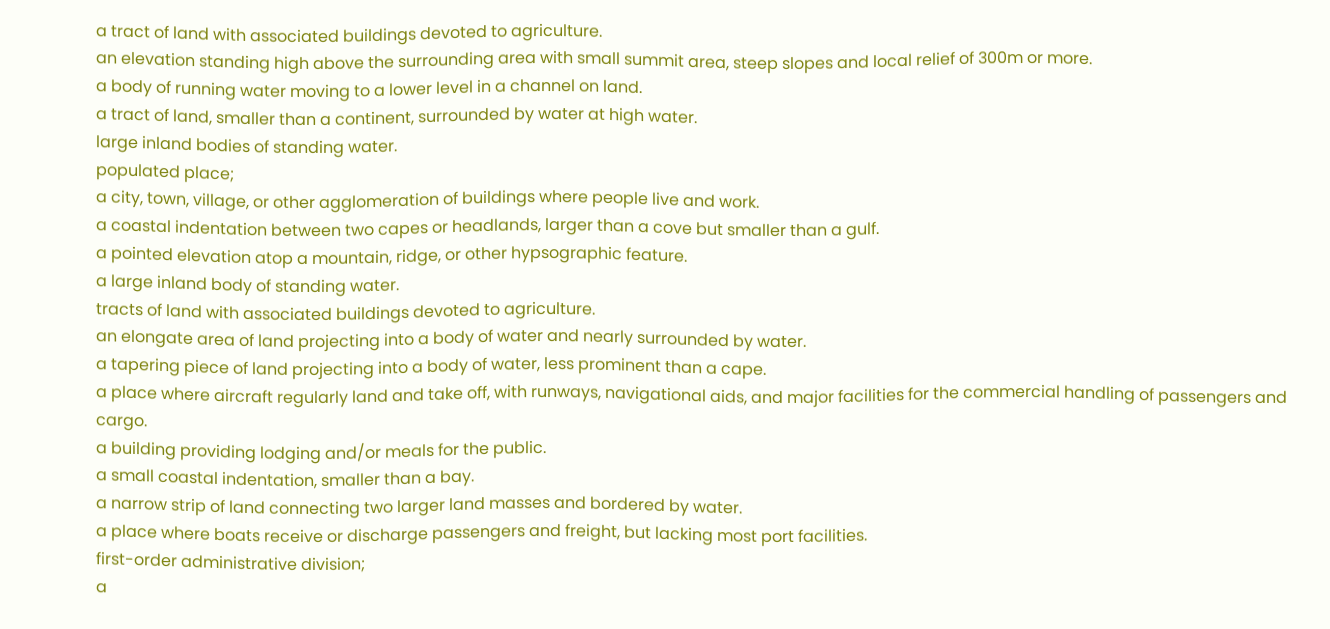a tract of land with associated buildings devoted to agriculture.
an elevation standing high above the surrounding area with small summit area, steep slopes and local relief of 300m or more.
a body of running water moving to a lower level in a channel on land.
a tract of land, smaller than a continent, surrounded by water at high water.
large inland bodies of standing water.
populated place;
a city, town, village, or other agglomeration of buildings where people live and work.
a coastal indentation between two capes or headlands, larger than a cove but smaller than a gulf.
a pointed elevation atop a mountain, ridge, or other hypsographic feature.
a large inland body of standing water.
tracts of land with associated buildings devoted to agriculture.
an elongate area of land projecting into a body of water and nearly surrounded by water.
a tapering piece of land projecting into a body of water, less prominent than a cape.
a place where aircraft regularly land and take off, with runways, navigational aids, and major facilities for the commercial handling of passengers and cargo.
a building providing lodging and/or meals for the public.
a small coastal indentation, smaller than a bay.
a narrow strip of land connecting two larger land masses and bordered by water.
a place where boats receive or discharge passengers and freight, but lacking most port facilities.
first-order administrative division;
a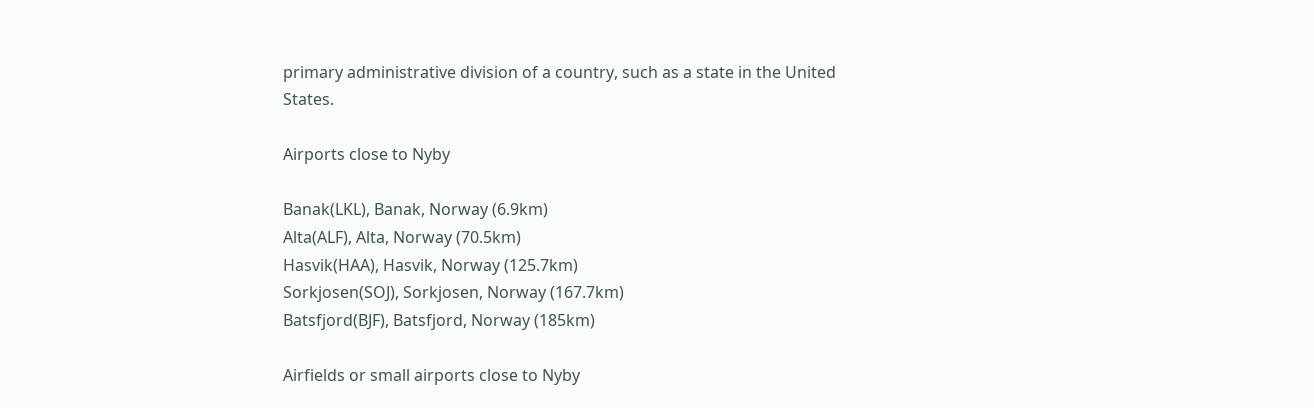primary administrative division of a country, such as a state in the United States.

Airports close to Nyby

Banak(LKL), Banak, Norway (6.9km)
Alta(ALF), Alta, Norway (70.5km)
Hasvik(HAA), Hasvik, Norway (125.7km)
Sorkjosen(SOJ), Sorkjosen, Norway (167.7km)
Batsfjord(BJF), Batsfjord, Norway (185km)

Airfields or small airports close to Nyby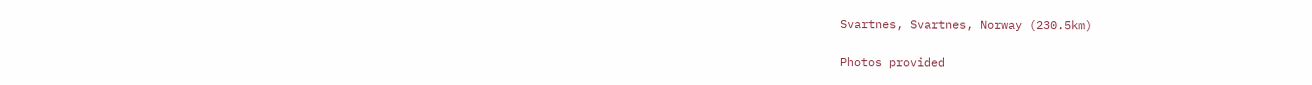Svartnes, Svartnes, Norway (230.5km)

Photos provided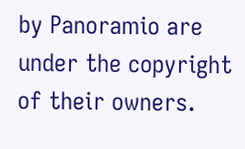by Panoramio are under the copyright of their owners.